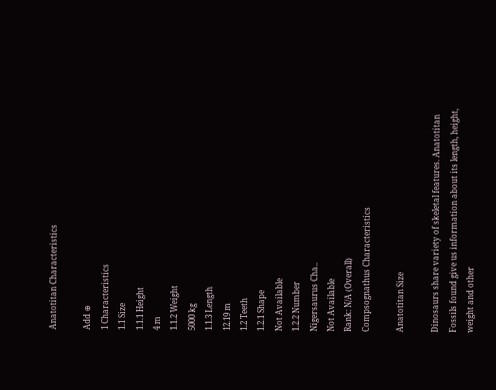Anatotitan Characteristics

Add ⊕
1 Characteristics
1.1 Size
1.1.1 Height
4 m
1.1.2 Weight
5000 kg
1.1.3 Length
12.19 m
1.2 Teeth
1.2.1 Shape
Not Available
1.2.2 Number
Nigersaurus Cha..
Not Available
Rank: N/A (Overall)
Compsognathus Characteristics

Anatotitan Size

Dinosaurs share variety of skeletal features. Anatotitan Fossils found give us information about its length, height, weight and other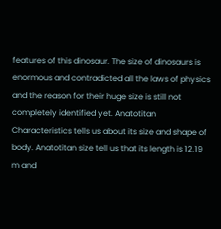features of this dinosaur. The size of dinosaurs is enormous and contradicted all the laws of physics and the reason for their huge size is still not completely identified yet. Anatotitan Characteristics tells us about its size and shape of body. Anatotitan size tell us that its length is 12.19 m and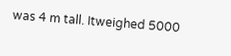was 4 m tall. Itweighed 5000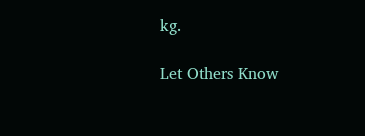kg.

Let Others Know